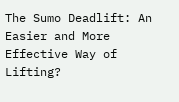The Sumo Deadlift: An Easier and More Effective Way of Lifting?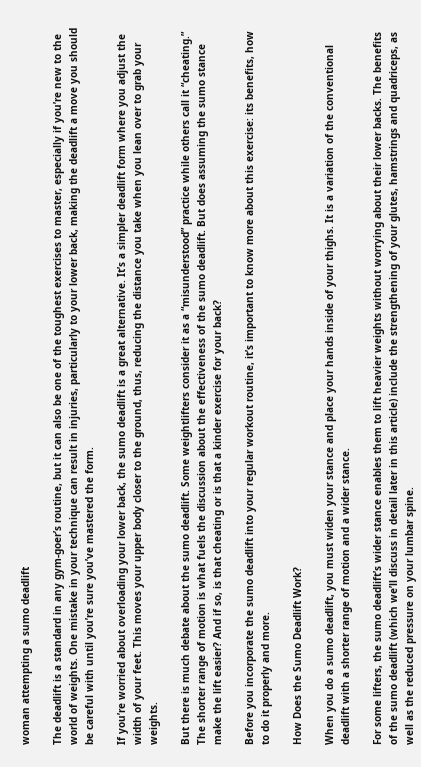woman attempting a sumo deadlift

The deadlift is a standard in any gym-goer’s routine, but it can also be one of the toughest exercises to master, especially if you’re new to the world of weights. One mistake in your technique can result in injuries, particularly to your lower back, making the deadlift a move you should be careful with until you’re sure you’ve mastered the form.

If you’re worried about overloading your lower back, the sumo deadlift is a great alternative. It’s a simpler deadlift form where you adjust the width of your feet. This moves your upper body closer to the ground, thus, reducing the distance you take when you lean over to grab your weights.

But there is much debate about the sumo deadlift. Some weightlifters consider it as a “misunderstood” practice while others call it “cheating.” The shorter range of motion is what fuels the discussion about the effectiveness of the sumo deadlift. But does assuming the sumo stance make the lift easier? And if so, is that cheating or is that a kinder exercise for your back?

Before you incorporate the sumo deadlift into your regular workout routine, it’s important to know more about this exercise: its benefits, how to do it properly and more.

How Does the Sumo Deadlift Work?

When you do a sumo deadlift, you must widen your stance and place your hands inside of your thighs. It is a variation of the conventional deadlift with a shorter range of motion and a wider stance.

For some lifters, the sumo deadlift’s wider stance enables them to lift heavier weights without worrying about their lower backs. The benefits of the sumo deadlift (which we’ll discuss in detail later in this article) include the strengthening of your glutes, hamstrings and quadriceps, as well as the reduced pressure on your lumbar spine.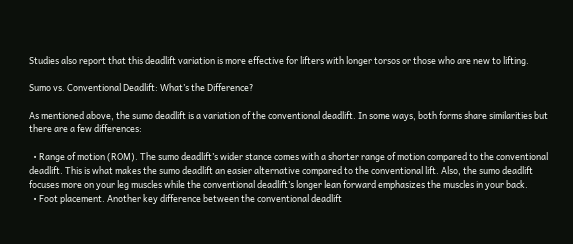Studies also report that this deadlift variation is more effective for lifters with longer torsos or those who are new to lifting.

Sumo vs. Conventional Deadlift: What’s the Difference?

As mentioned above, the sumo deadlift is a variation of the conventional deadlift. In some ways, both forms share similarities but there are a few differences:

  • Range of motion (ROM). The sumo deadlift’s wider stance comes with a shorter range of motion compared to the conventional deadlift. This is what makes the sumo deadlift an easier alternative compared to the conventional lift. Also, the sumo deadlift focuses more on your leg muscles while the conventional deadlift’s longer lean forward emphasizes the muscles in your back.
  • Foot placement. Another key difference between the conventional deadlift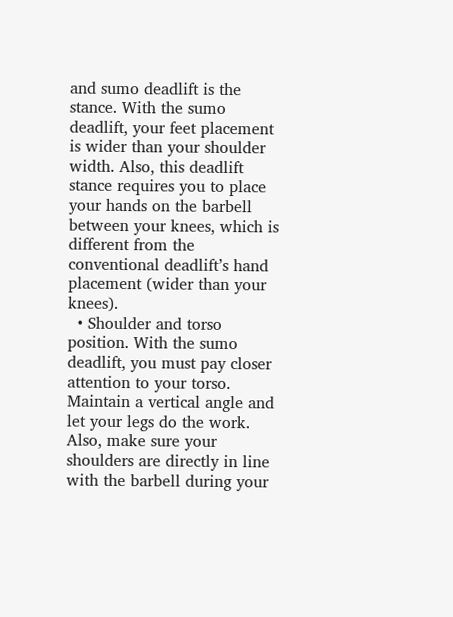and sumo deadlift is the stance. With the sumo deadlift, your feet placement is wider than your shoulder width. Also, this deadlift stance requires you to place your hands on the barbell between your knees, which is different from the conventional deadlift’s hand placement (wider than your knees).
  • Shoulder and torso position. With the sumo deadlift, you must pay closer attention to your torso. Maintain a vertical angle and let your legs do the work. Also, make sure your shoulders are directly in line with the barbell during your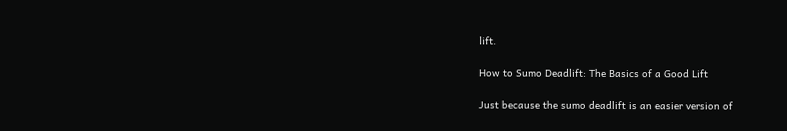lift.

How to Sumo Deadlift: The Basics of a Good Lift

Just because the sumo deadlift is an easier version of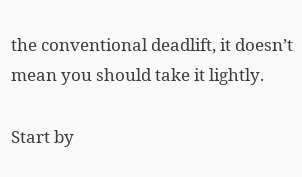the conventional deadlift, it doesn’t mean you should take it lightly.

Start by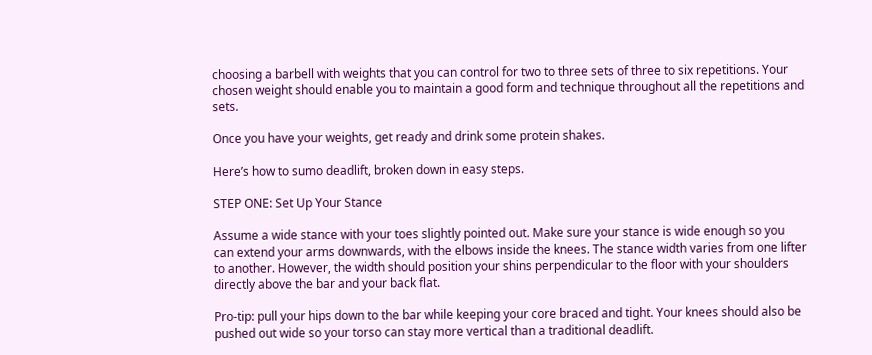choosing a barbell with weights that you can control for two to three sets of three to six repetitions. Your chosen weight should enable you to maintain a good form and technique throughout all the repetitions and sets.

Once you have your weights, get ready and drink some protein shakes.

Here’s how to sumo deadlift, broken down in easy steps.

STEP ONE: Set Up Your Stance

Assume a wide stance with your toes slightly pointed out. Make sure your stance is wide enough so you can extend your arms downwards, with the elbows inside the knees. The stance width varies from one lifter to another. However, the width should position your shins perpendicular to the floor with your shoulders directly above the bar and your back flat.

Pro-tip: pull your hips down to the bar while keeping your core braced and tight. Your knees should also be pushed out wide so your torso can stay more vertical than a traditional deadlift.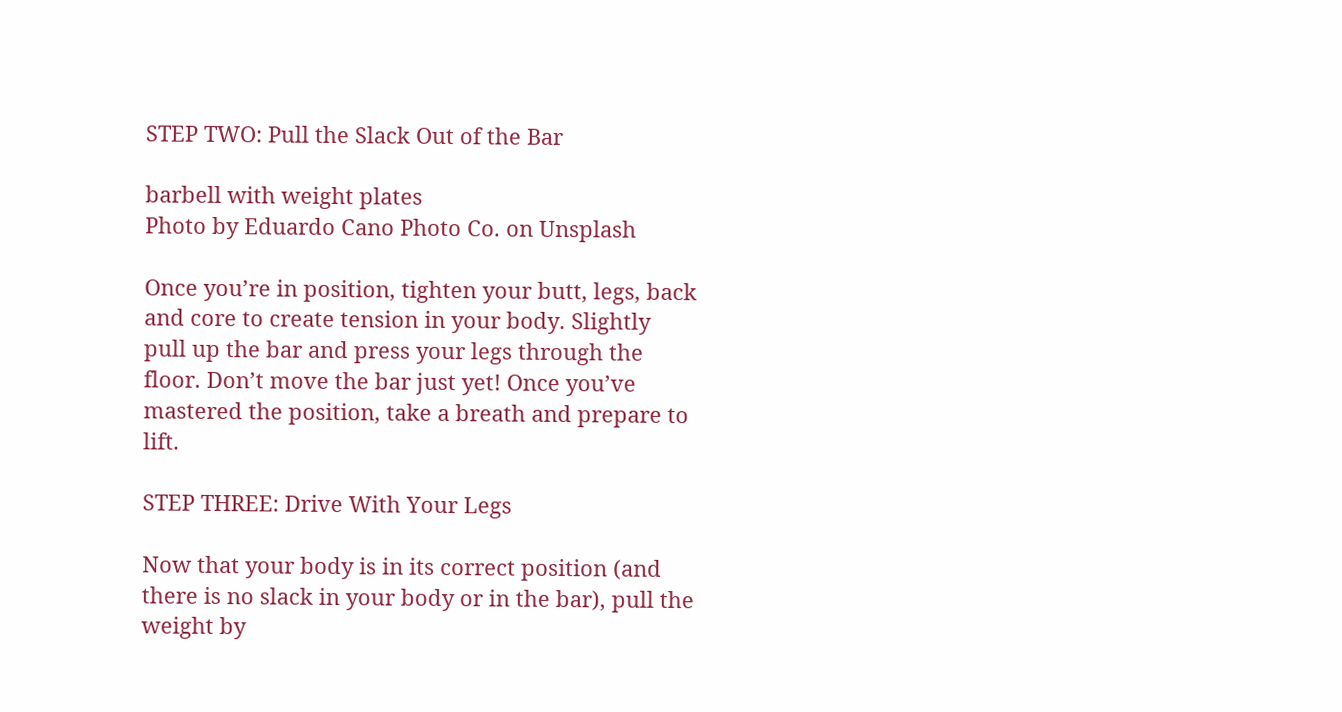STEP TWO: Pull the Slack Out of the Bar

barbell with weight plates
Photo by Eduardo Cano Photo Co. on Unsplash

Once you’re in position, tighten your butt, legs, back and core to create tension in your body. Slightly pull up the bar and press your legs through the floor. Don’t move the bar just yet! Once you’ve mastered the position, take a breath and prepare to lift.

STEP THREE: Drive With Your Legs

Now that your body is in its correct position (and there is no slack in your body or in the bar), pull the weight by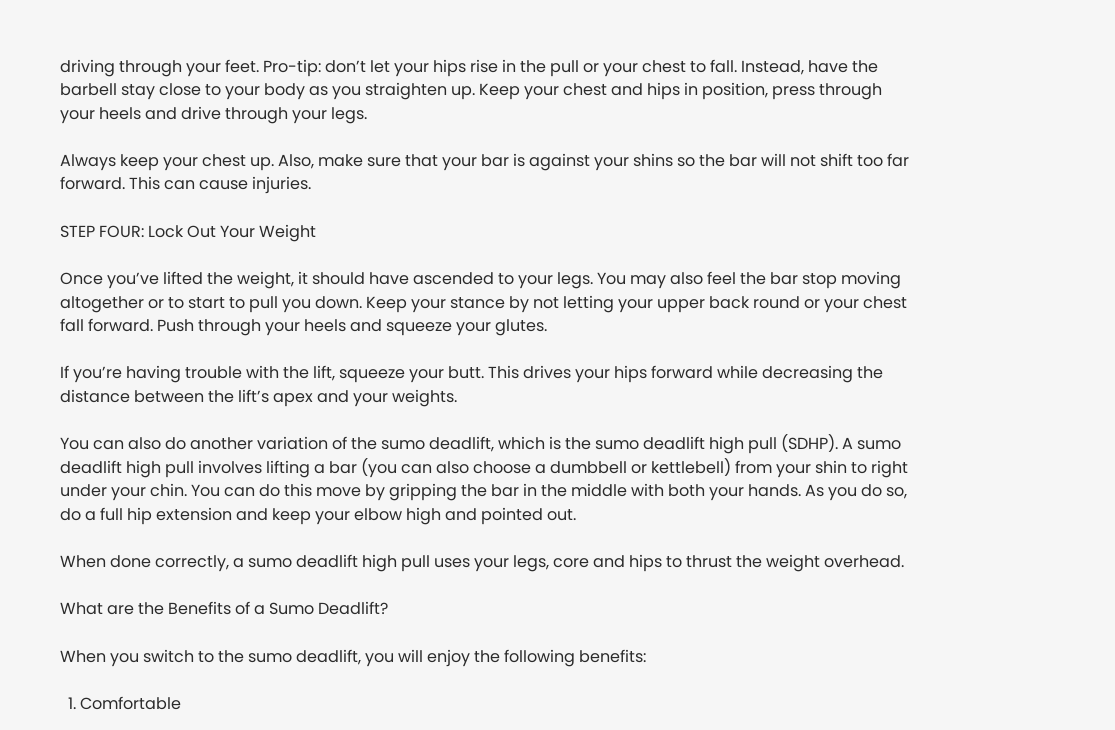driving through your feet. Pro-tip: don’t let your hips rise in the pull or your chest to fall. Instead, have the barbell stay close to your body as you straighten up. Keep your chest and hips in position, press through your heels and drive through your legs.

Always keep your chest up. Also, make sure that your bar is against your shins so the bar will not shift too far forward. This can cause injuries.

STEP FOUR: Lock Out Your Weight

Once you’ve lifted the weight, it should have ascended to your legs. You may also feel the bar stop moving altogether or to start to pull you down. Keep your stance by not letting your upper back round or your chest fall forward. Push through your heels and squeeze your glutes.

If you’re having trouble with the lift, squeeze your butt. This drives your hips forward while decreasing the distance between the lift’s apex and your weights.

You can also do another variation of the sumo deadlift, which is the sumo deadlift high pull (SDHP). A sumo deadlift high pull involves lifting a bar (you can also choose a dumbbell or kettlebell) from your shin to right under your chin. You can do this move by gripping the bar in the middle with both your hands. As you do so, do a full hip extension and keep your elbow high and pointed out.

When done correctly, a sumo deadlift high pull uses your legs, core and hips to thrust the weight overhead.

What are the Benefits of a Sumo Deadlift?

When you switch to the sumo deadlift, you will enjoy the following benefits:

  1. Comfortable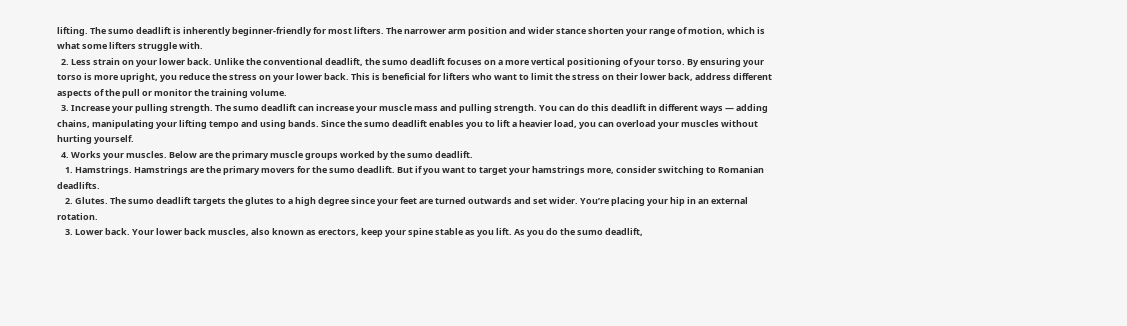lifting. The sumo deadlift is inherently beginner-friendly for most lifters. The narrower arm position and wider stance shorten your range of motion, which is what some lifters struggle with.
  2. Less strain on your lower back. Unlike the conventional deadlift, the sumo deadlift focuses on a more vertical positioning of your torso. By ensuring your torso is more upright, you reduce the stress on your lower back. This is beneficial for lifters who want to limit the stress on their lower back, address different aspects of the pull or monitor the training volume.
  3. Increase your pulling strength. The sumo deadlift can increase your muscle mass and pulling strength. You can do this deadlift in different ways — adding chains, manipulating your lifting tempo and using bands. Since the sumo deadlift enables you to lift a heavier load, you can overload your muscles without hurting yourself.
  4. Works your muscles. Below are the primary muscle groups worked by the sumo deadlift.
    1. Hamstrings. Hamstrings are the primary movers for the sumo deadlift. But if you want to target your hamstrings more, consider switching to Romanian deadlifts.
    2. Glutes. The sumo deadlift targets the glutes to a high degree since your feet are turned outwards and set wider. You’re placing your hip in an external rotation.
    3. Lower back. Your lower back muscles, also known as erectors, keep your spine stable as you lift. As you do the sumo deadlift,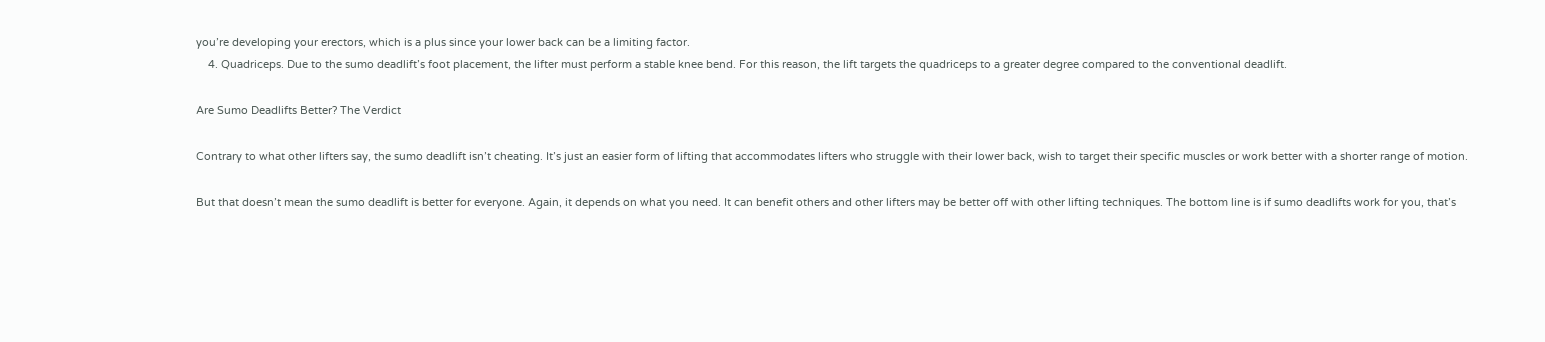you’re developing your erectors, which is a plus since your lower back can be a limiting factor.
    4. Quadriceps. Due to the sumo deadlift’s foot placement, the lifter must perform a stable knee bend. For this reason, the lift targets the quadriceps to a greater degree compared to the conventional deadlift.

Are Sumo Deadlifts Better? The Verdict

Contrary to what other lifters say, the sumo deadlift isn’t cheating. It’s just an easier form of lifting that accommodates lifters who struggle with their lower back, wish to target their specific muscles or work better with a shorter range of motion.

But that doesn’t mean the sumo deadlift is better for everyone. Again, it depends on what you need. It can benefit others and other lifters may be better off with other lifting techniques. The bottom line is if sumo deadlifts work for you, that’s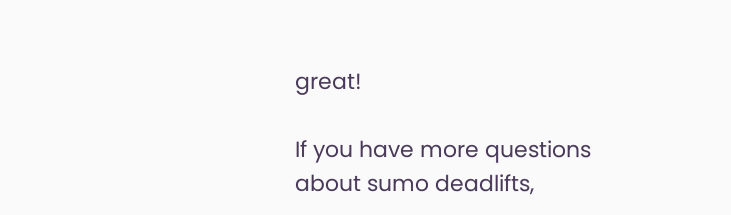great!

If you have more questions about sumo deadlifts,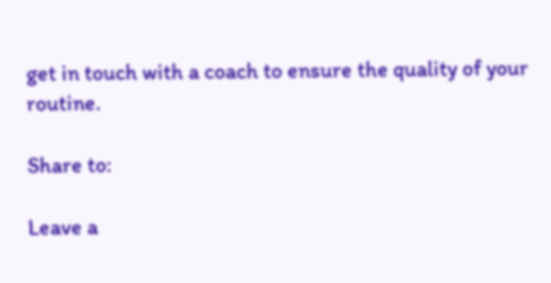get in touch with a coach to ensure the quality of your routine.

Share to:

Leave a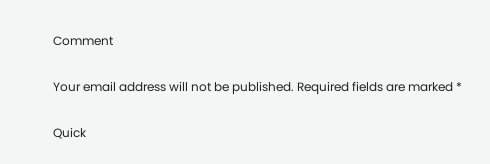Comment

Your email address will not be published. Required fields are marked *

Quick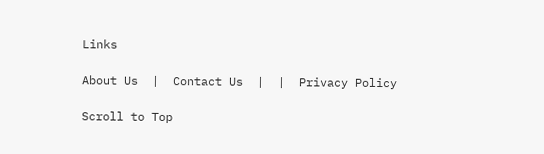Links

About Us  |  Contact Us  |  |  Privacy Policy

Scroll to Top